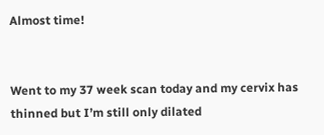Almost time!


Went to my 37 week scan today and my cervix has thinned but I’m still only dilated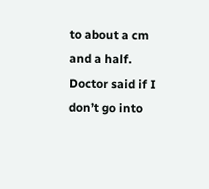to about a cm and a half. Doctor said if I don’t go into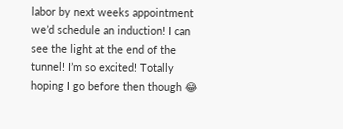labor by next weeks appointment we’d schedule an induction! I can see the light at the end of the tunnel! I’m so excited! Totally hoping I go before then though 😂